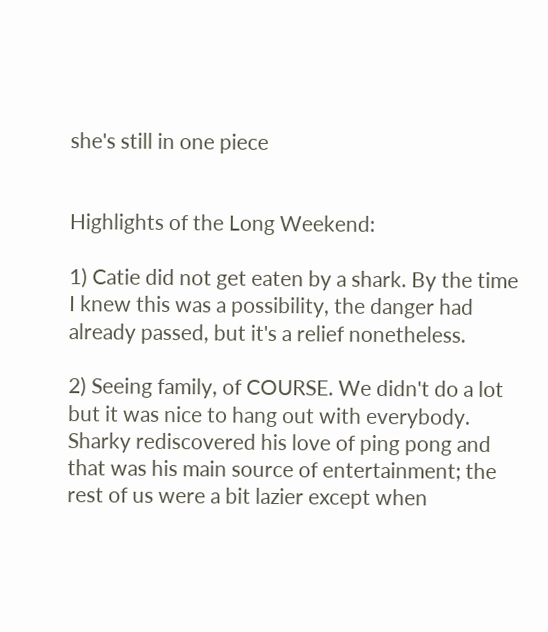she's still in one piece


Highlights of the Long Weekend:

1) Catie did not get eaten by a shark. By the time I knew this was a possibility, the danger had already passed, but it's a relief nonetheless.

2) Seeing family, of COURSE. We didn't do a lot but it was nice to hang out with everybody. Sharky rediscovered his love of ping pong and that was his main source of entertainment; the rest of us were a bit lazier except when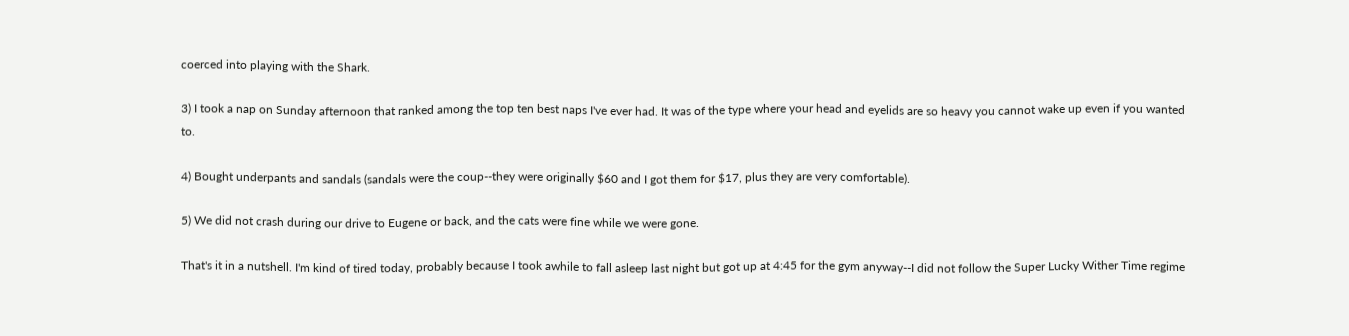coerced into playing with the Shark.

3) I took a nap on Sunday afternoon that ranked among the top ten best naps I've ever had. It was of the type where your head and eyelids are so heavy you cannot wake up even if you wanted to.

4) Bought underpants and sandals (sandals were the coup--they were originally $60 and I got them for $17, plus they are very comfortable).

5) We did not crash during our drive to Eugene or back, and the cats were fine while we were gone.

That's it in a nutshell. I'm kind of tired today, probably because I took awhile to fall asleep last night but got up at 4:45 for the gym anyway--I did not follow the Super Lucky Wither Time regime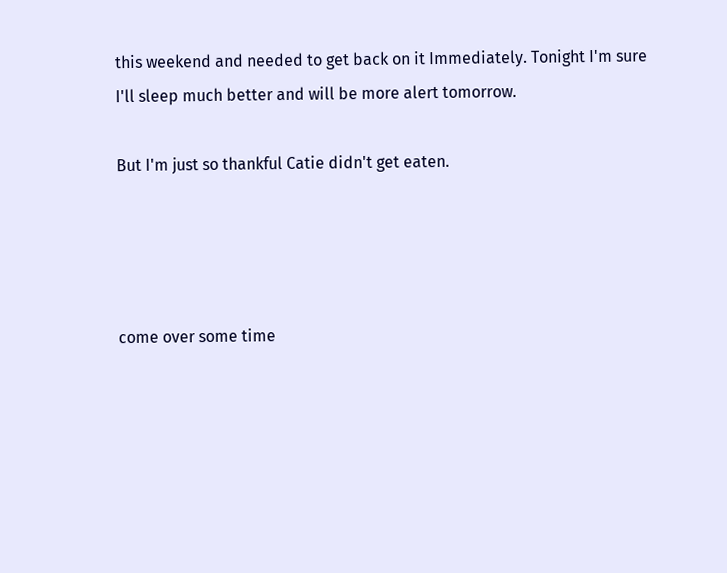this weekend and needed to get back on it Immediately. Tonight I'm sure I'll sleep much better and will be more alert tomorrow.

But I'm just so thankful Catie didn't get eaten.




come over some time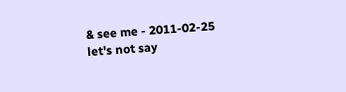& see me - 2011-02-25
let's not say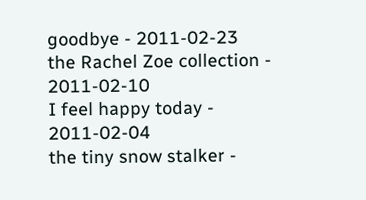goodbye - 2011-02-23
the Rachel Zoe collection - 2011-02-10
I feel happy today - 2011-02-04
the tiny snow stalker -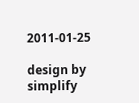2011-01-25

design by simplify